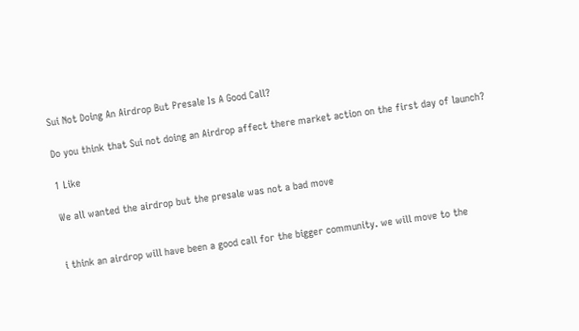Sui Not Doing An Airdrop But Presale Is A Good Call?

Do you think that Sui not doing an Airdrop affect there market action on the first day of launch?

1 Like

We all wanted the airdrop but the presale was not a bad move


i think an airdrop will have been a good call for the bigger community. we will move to the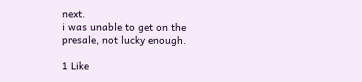next.
i was unable to get on the presale, not lucky enough.

1 Like